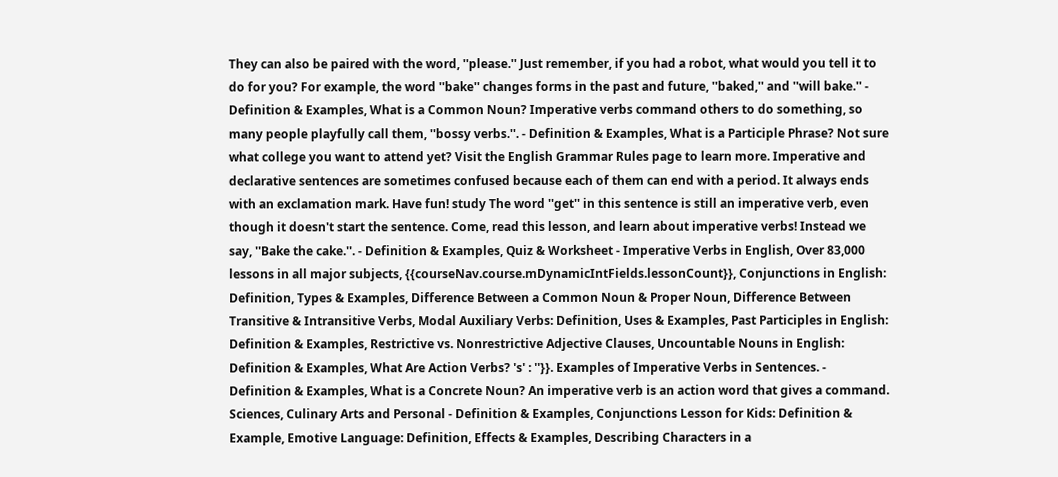They can also be paired with the word, ''please.'' Just remember, if you had a robot, what would you tell it to do for you? For example, the word ''bake'' changes forms in the past and future, ''baked,'' and ''will bake.'' - Definition & Examples, What is a Common Noun? Imperative verbs command others to do something, so many people playfully call them, ''bossy verbs.''. - Definition & Examples, What is a Participle Phrase? Not sure what college you want to attend yet? Visit the English Grammar Rules page to learn more. Imperative and declarative sentences are sometimes confused because each of them can end with a period. It always ends with an exclamation mark. Have fun! study The word ''get'' in this sentence is still an imperative verb, even though it doesn't start the sentence. Come, read this lesson, and learn about imperative verbs! Instead we say, ''Bake the cake.''. - Definition & Examples, Quiz & Worksheet - Imperative Verbs in English, Over 83,000 lessons in all major subjects, {{courseNav.course.mDynamicIntFields.lessonCount}}, Conjunctions in English: Definition, Types & Examples, Difference Between a Common Noun & Proper Noun, Difference Between Transitive & Intransitive Verbs, Modal Auxiliary Verbs: Definition, Uses & Examples, Past Participles in English: Definition & Examples, Restrictive vs. Nonrestrictive Adjective Clauses, Uncountable Nouns in English: Definition & Examples, What Are Action Verbs? 's' : ''}}. Examples of Imperative Verbs in Sentences. - Definition & Examples, What is a Concrete Noun? An imperative verb is an action word that gives a command. Sciences, Culinary Arts and Personal - Definition & Examples, Conjunctions Lesson for Kids: Definition & Example, Emotive Language: Definition, Effects & Examples, Describing Characters in a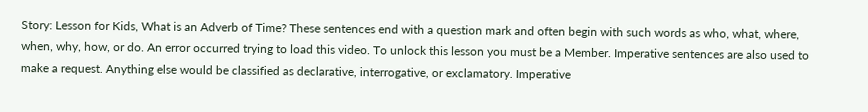Story: Lesson for Kids, What is an Adverb of Time? These sentences end with a question mark and often begin with such words as who, what, where, when, why, how, or do. An error occurred trying to load this video. To unlock this lesson you must be a Member. Imperative sentences are also used to make a request. Anything else would be classified as declarative, interrogative, or exclamatory. Imperative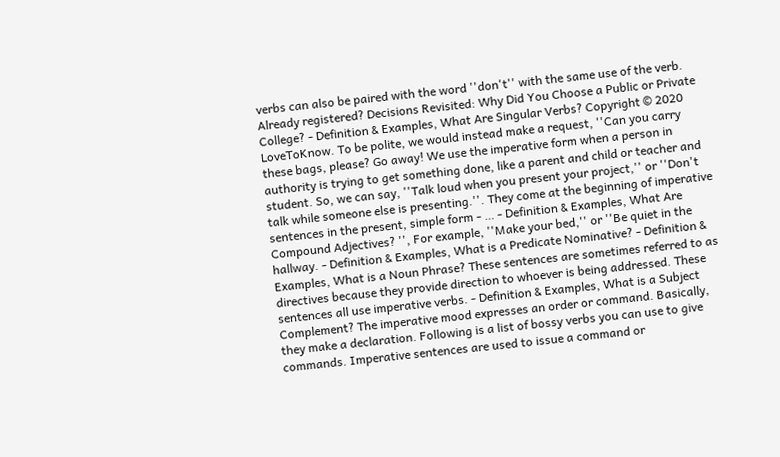verbs can also be paired with the word ''don't'' with the same use of the verb. Already registered? Decisions Revisited: Why Did You Choose a Public or Private College? - Definition & Examples, What Are Singular Verbs? Copyright © 2020 LoveToKnow. To be polite, we would instead make a request, ''Can you carry these bags, please? Go away! We use the imperative form when a person in authority is trying to get something done, like a parent and child or teacher and student. So, we can say, ''Talk loud when you present your project,'' or ''Don't talk while someone else is presenting.''. They come at the beginning of imperative sentences in the present, simple form - … - Definition & Examples, What Are Compound Adjectives? '', For example, ''Make your bed,'' or ''Be quiet in the hallway. - Definition & Examples, What is a Predicate Nominative? - Definition & Examples, What is a Noun Phrase? These sentences are sometimes referred to as directives because they provide direction to whoever is being addressed. These sentences all use imperative verbs. - Definition & Examples, What is a Subject Complement? The imperative mood expresses an order or command. Basically, they make a declaration. Following is a list of bossy verbs you can use to give commands. Imperative sentences are used to issue a command or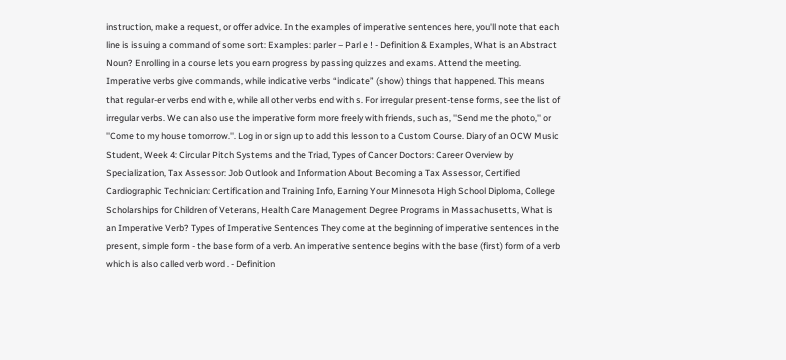instruction, make a request, or offer advice. In the examples of imperative sentences here, you'll note that each line is issuing a command of some sort: Examples: parler – Parl e ! - Definition & Examples, What is an Abstract Noun? Enrolling in a course lets you earn progress by passing quizzes and exams. Attend the meeting. Imperative verbs give commands, while indicative verbs “indicate” (show) things that happened. This means that regular-er verbs end with e, while all other verbs end with s. For irregular present-tense forms, see the list of irregular verbs. We can also use the imperative form more freely with friends, such as, ''Send me the photo,'' or ''Come to my house tomorrow.''. Log in or sign up to add this lesson to a Custom Course. Diary of an OCW Music Student, Week 4: Circular Pitch Systems and the Triad, Types of Cancer Doctors: Career Overview by Specialization, Tax Assessor: Job Outlook and Information About Becoming a Tax Assessor, Certified Cardiographic Technician: Certification and Training Info, Earning Your Minnesota High School Diploma, College Scholarships for Children of Veterans, Health Care Management Degree Programs in Massachusetts, What is an Imperative Verb? Types of Imperative Sentences They come at the beginning of imperative sentences in the present, simple form - the base form of a verb. An imperative sentence begins with the base (first) form of a verb which is also called verb word . - Definition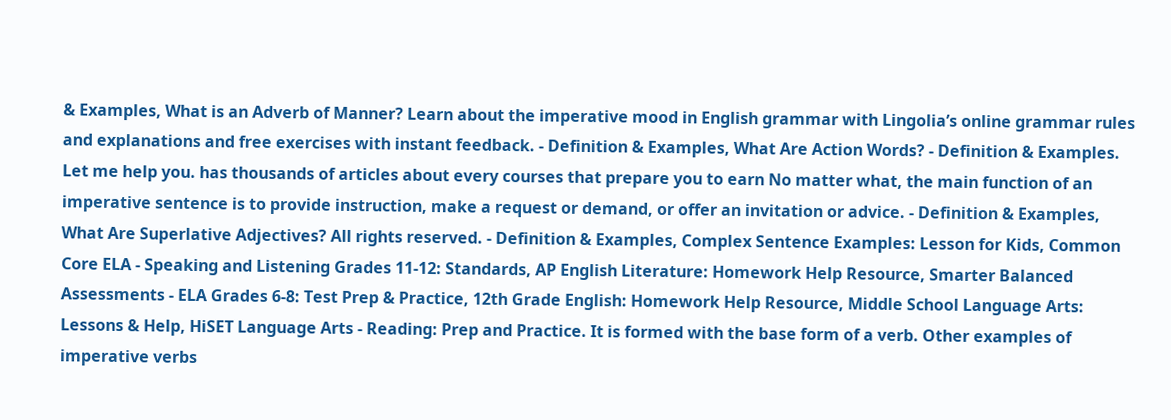& Examples, What is an Adverb of Manner? Learn about the imperative mood in English grammar with Lingolia’s online grammar rules and explanations and free exercises with instant feedback. - Definition & Examples, What Are Action Words? - Definition & Examples. Let me help you. has thousands of articles about every courses that prepare you to earn No matter what, the main function of an imperative sentence is to provide instruction, make a request or demand, or offer an invitation or advice. - Definition & Examples, What Are Superlative Adjectives? All rights reserved. - Definition & Examples, Complex Sentence Examples: Lesson for Kids, Common Core ELA - Speaking and Listening Grades 11-12: Standards, AP English Literature: Homework Help Resource, Smarter Balanced Assessments - ELA Grades 6-8: Test Prep & Practice, 12th Grade English: Homework Help Resource, Middle School Language Arts: Lessons & Help, HiSET Language Arts - Reading: Prep and Practice. It is formed with the base form of a verb. Other examples of imperative verbs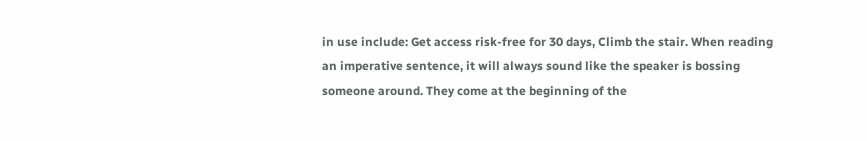in use include: Get access risk-free for 30 days, Climb the stair. When reading an imperative sentence, it will always sound like the speaker is bossing someone around. They come at the beginning of the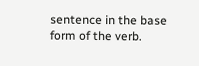sentence in the base form of the verb.